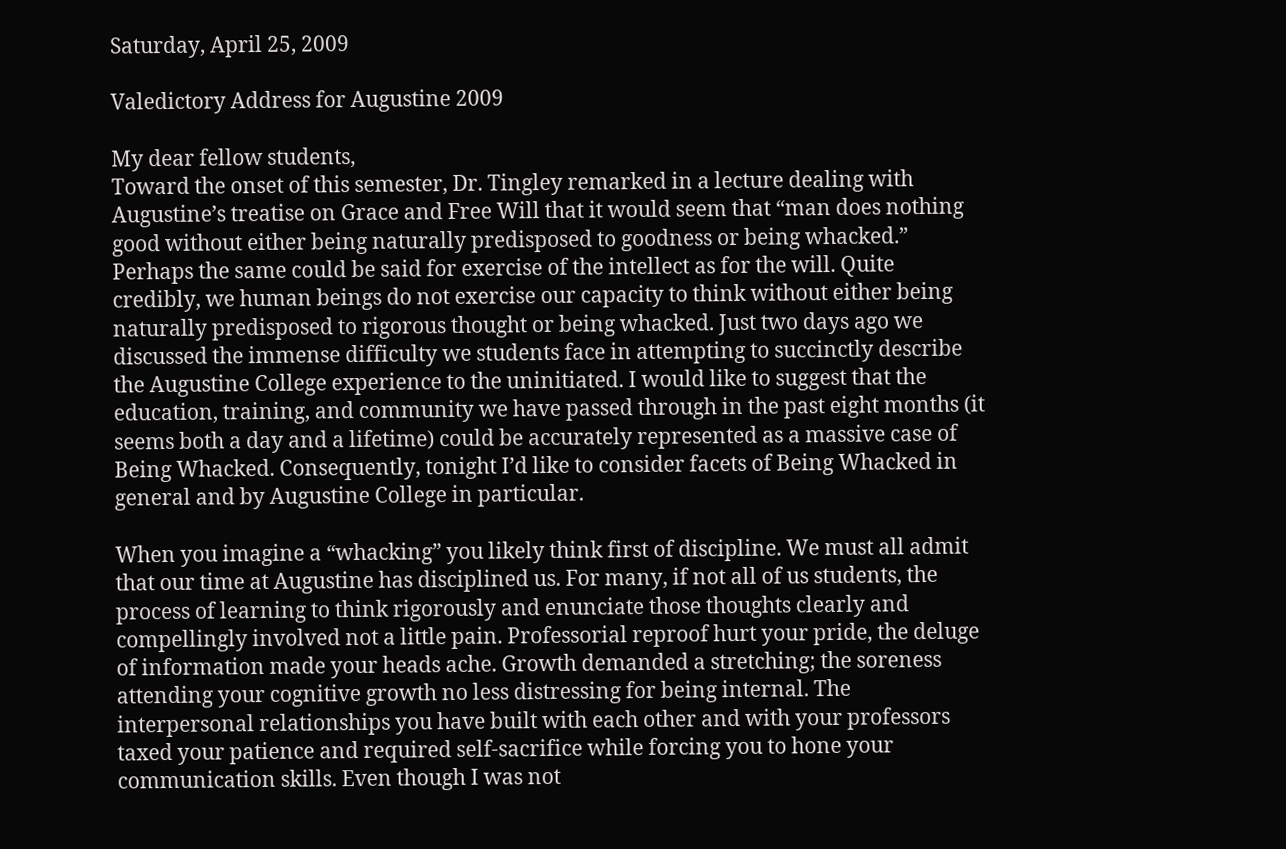Saturday, April 25, 2009

Valedictory Address for Augustine 2009

My dear fellow students,
Toward the onset of this semester, Dr. Tingley remarked in a lecture dealing with Augustine’s treatise on Grace and Free Will that it would seem that “man does nothing good without either being naturally predisposed to goodness or being whacked.” Perhaps the same could be said for exercise of the intellect as for the will. Quite credibly, we human beings do not exercise our capacity to think without either being naturally predisposed to rigorous thought or being whacked. Just two days ago we discussed the immense difficulty we students face in attempting to succinctly describe the Augustine College experience to the uninitiated. I would like to suggest that the education, training, and community we have passed through in the past eight months (it seems both a day and a lifetime) could be accurately represented as a massive case of Being Whacked. Consequently, tonight I’d like to consider facets of Being Whacked in general and by Augustine College in particular.

When you imagine a “whacking” you likely think first of discipline. We must all admit that our time at Augustine has disciplined us. For many, if not all of us students, the process of learning to think rigorously and enunciate those thoughts clearly and compellingly involved not a little pain. Professorial reproof hurt your pride, the deluge of information made your heads ache. Growth demanded a stretching; the soreness attending your cognitive growth no less distressing for being internal. The interpersonal relationships you have built with each other and with your professors taxed your patience and required self-sacrifice while forcing you to hone your communication skills. Even though I was not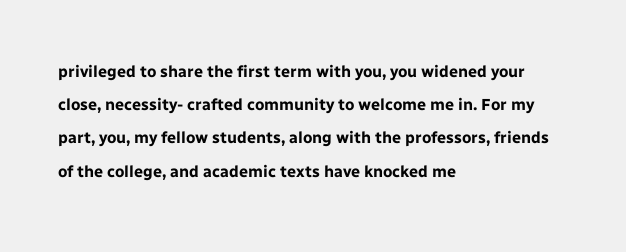privileged to share the first term with you, you widened your close, necessity- crafted community to welcome me in. For my part, you, my fellow students, along with the professors, friends of the college, and academic texts have knocked me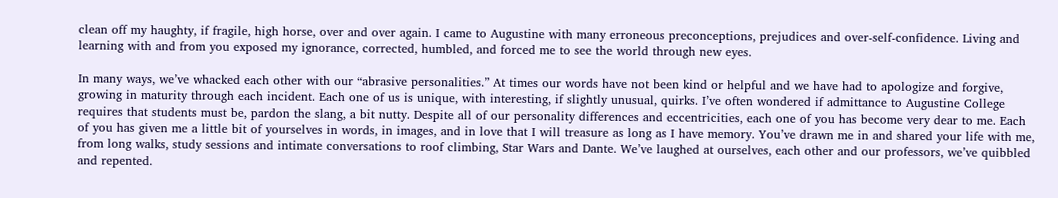clean off my haughty, if fragile, high horse, over and over again. I came to Augustine with many erroneous preconceptions, prejudices and over-self-confidence. Living and learning with and from you exposed my ignorance, corrected, humbled, and forced me to see the world through new eyes.

In many ways, we’ve whacked each other with our “abrasive personalities.” At times our words have not been kind or helpful and we have had to apologize and forgive, growing in maturity through each incident. Each one of us is unique, with interesting, if slightly unusual, quirks. I’ve often wondered if admittance to Augustine College requires that students must be, pardon the slang, a bit nutty. Despite all of our personality differences and eccentricities, each one of you has become very dear to me. Each of you has given me a little bit of yourselves in words, in images, and in love that I will treasure as long as I have memory. You’ve drawn me in and shared your life with me, from long walks, study sessions and intimate conversations to roof climbing, Star Wars and Dante. We’ve laughed at ourselves, each other and our professors, we’ve quibbled and repented.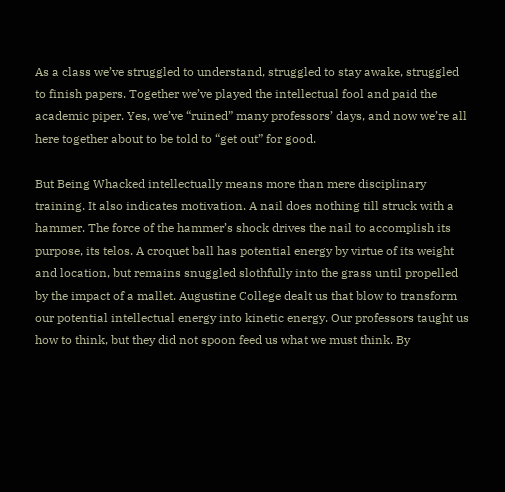As a class we’ve struggled to understand, struggled to stay awake, struggled to finish papers. Together we’ve played the intellectual fool and paid the academic piper. Yes, we’ve “ruined” many professors’ days, and now we’re all here together about to be told to “get out” for good.

But Being Whacked intellectually means more than mere disciplinary training. It also indicates motivation. A nail does nothing till struck with a hammer. The force of the hammer’s shock drives the nail to accomplish its purpose, its telos. A croquet ball has potential energy by virtue of its weight and location, but remains snuggled slothfully into the grass until propelled by the impact of a mallet. Augustine College dealt us that blow to transform our potential intellectual energy into kinetic energy. Our professors taught us how to think, but they did not spoon feed us what we must think. By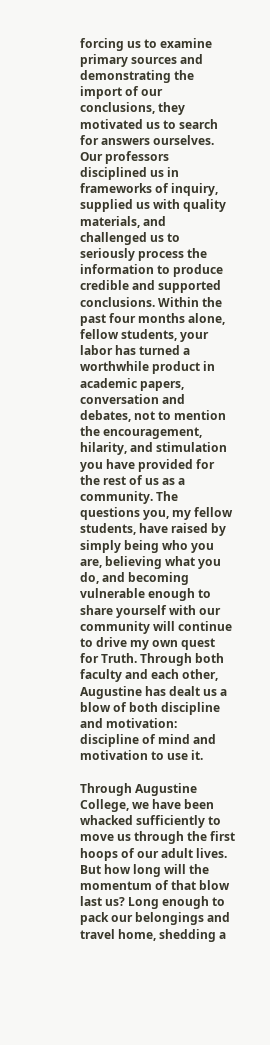forcing us to examine primary sources and demonstrating the import of our conclusions, they motivated us to search for answers ourselves. Our professors disciplined us in frameworks of inquiry, supplied us with quality materials, and challenged us to seriously process the information to produce credible and supported conclusions. Within the past four months alone, fellow students, your labor has turned a worthwhile product in academic papers, conversation and debates, not to mention the encouragement, hilarity, and stimulation you have provided for the rest of us as a community. The questions you, my fellow students, have raised by simply being who you are, believing what you do, and becoming vulnerable enough to share yourself with our community will continue to drive my own quest for Truth. Through both faculty and each other, Augustine has dealt us a blow of both discipline and motivation: discipline of mind and motivation to use it.

Through Augustine College, we have been whacked sufficiently to move us through the first hoops of our adult lives. But how long will the momentum of that blow last us? Long enough to pack our belongings and travel home, shedding a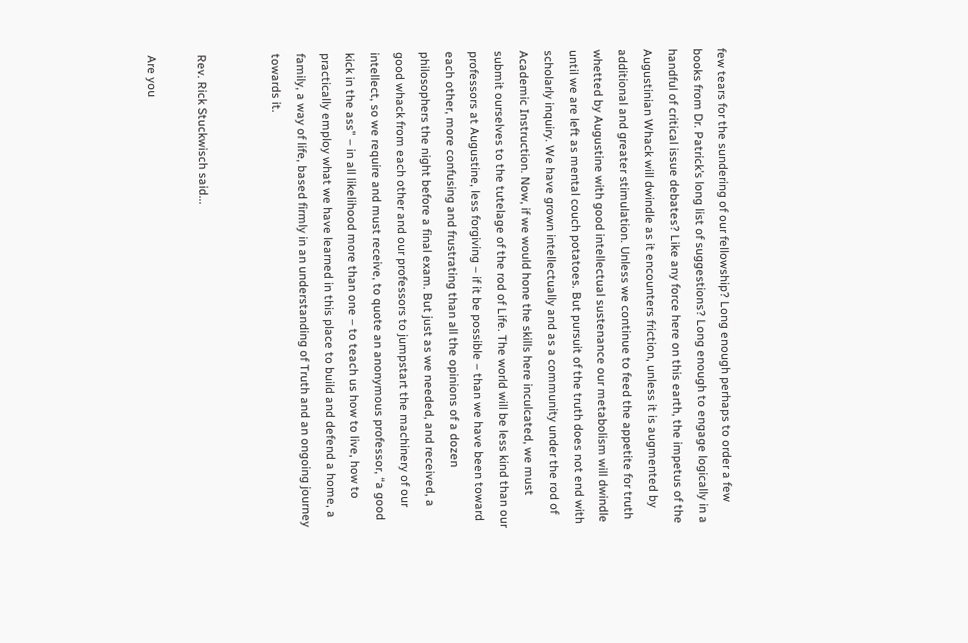few tears for the sundering of our fellowship? Long enough perhaps to order a few books from Dr. Patrick’s long list of suggestions? Long enough to engage logically in a handful of critical issue debates? Like any force here on this earth, the impetus of the Augustinian Whack will dwindle as it encounters friction, unless it is augmented by additional and greater stimulation. Unless we continue to feed the appetite for truth whetted by Augustine with good intellectual sustenance our metabolism will dwindle until we are left as mental couch potatoes. But pursuit of the truth does not end with scholarly inquiry. We have grown intellectually and as a community under the rod of Academic Instruction. Now, if we would hone the skills here inculcated, we must submit ourselves to the tutelage of the rod of Life. The world will be less kind than our professors at Augustine, less forgiving – if it be possible – than we have been toward each other, more confusing and frustrating than all the opinions of a dozen philosophers the night before a final exam. But just as we needed, and received, a good whack from each other and our professors to jumpstart the machinery of our intellect, so we require and must receive, to quote an anonymous professor, “a good kick in the ass” – in all likelihood more than one – to teach us how to live, how to practically employ what we have learned in this place to build and defend a home, a family, a way of life, based firmly in an understanding of Truth and an ongoing journey towards it.


Rev. Rick Stuckwisch said...

Are you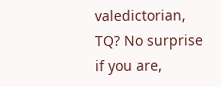valedictorian, TQ? No surprise if you are,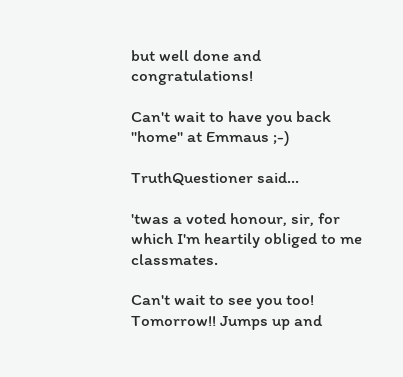but well done and congratulations!

Can't wait to have you back "home" at Emmaus ;-)

TruthQuestioner said...

'twas a voted honour, sir, for which I'm heartily obliged to me classmates.

Can't wait to see you too! Tomorrow!! Jumps up and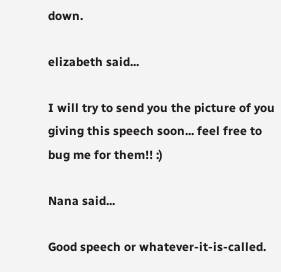down.

elizabeth said...

I will try to send you the picture of you giving this speech soon... feel free to bug me for them!! :)

Nana said...

Good speech or whatever-it-is-called.